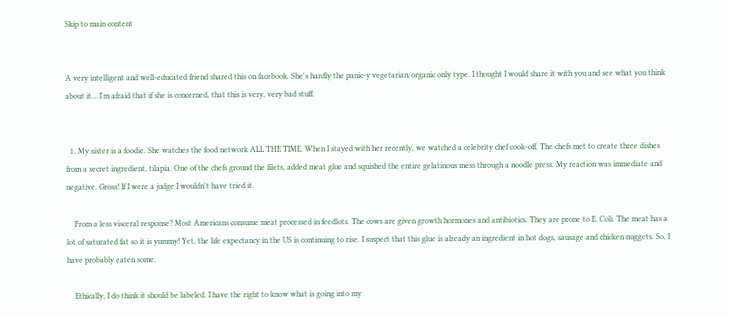Skip to main content


A very intelligent and well-educated friend shared this on facebook. She's hardly the panic-y vegetarian/organic only type. I thought I would share it with you and see what you think about it... I'm afraid that if she is concerned, that this is very, very bad stuff.


  1. My sister is a foodie. She watches the food network ALL THE TIME. When I stayed with her recently, we watched a celebrity chef cook-off. The chefs met to create three dishes from a secret ingredient, tilapia. One of the chefs ground the filets, added meat glue and squished the entire gelatinous mess through a noodle press. My reaction was immediate and negative. Gross! If I were a judge I wouldn't have tried it.

    From a less visceral response? Most Americans consume meat processed in feedlots. The cows are given growth hormones and antibiotics. They are prone to E. Coli. The meat has a lot of saturated fat so it is yummy! Yet, the life expectancy in the US is continuing to rise. I suspect that this glue is already an ingredient in hot dogs, sausage and chicken nuggets. So, I have probably eaten some.

    Ethically, I do think it should be labeled. I have the right to know what is going into my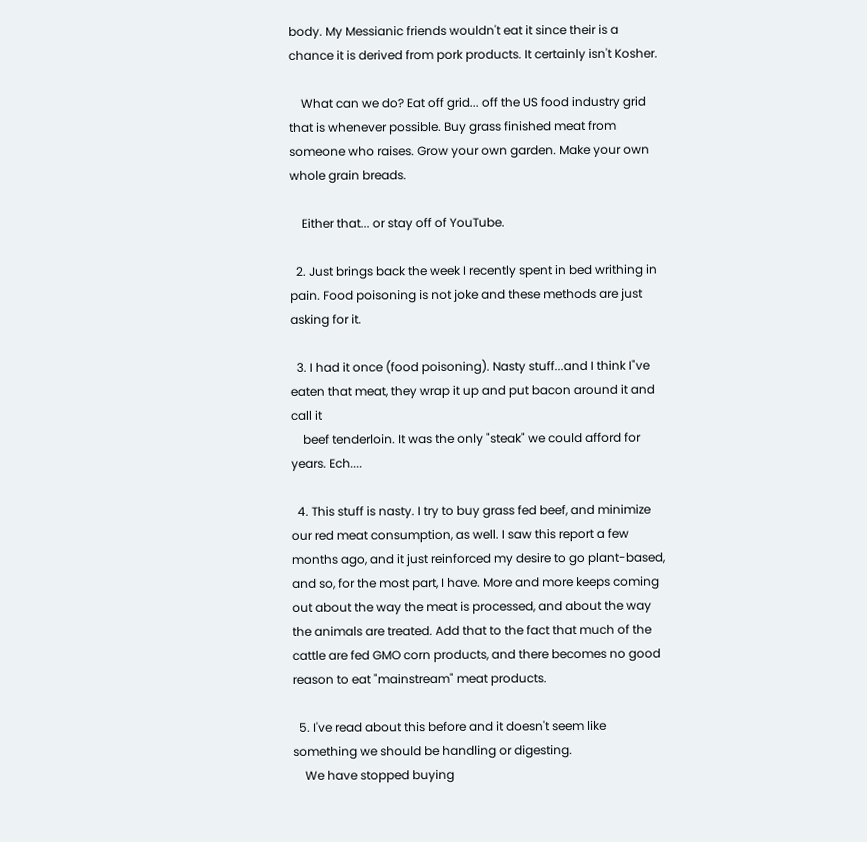body. My Messianic friends wouldn't eat it since their is a chance it is derived from pork products. It certainly isn't Kosher.

    What can we do? Eat off grid... off the US food industry grid that is whenever possible. Buy grass finished meat from someone who raises. Grow your own garden. Make your own whole grain breads.

    Either that... or stay off of YouTube.

  2. Just brings back the week I recently spent in bed writhing in pain. Food poisoning is not joke and these methods are just asking for it.

  3. I had it once (food poisoning). Nasty stuff...and I think I"ve eaten that meat, they wrap it up and put bacon around it and call it
    beef tenderloin. It was the only "steak" we could afford for years. Ech....

  4. This stuff is nasty. I try to buy grass fed beef, and minimize our red meat consumption, as well. I saw this report a few months ago, and it just reinforced my desire to go plant-based, and so, for the most part, I have. More and more keeps coming out about the way the meat is processed, and about the way the animals are treated. Add that to the fact that much of the cattle are fed GMO corn products, and there becomes no good reason to eat "mainstream" meat products.

  5. I've read about this before and it doesn't seem like something we should be handling or digesting.
    We have stopped buying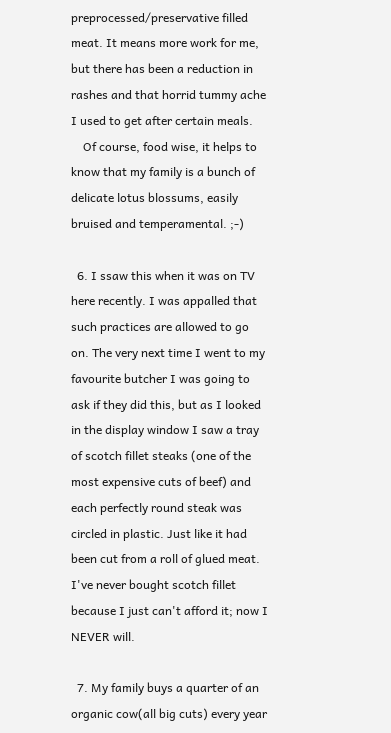preprocessed/preservative filled meat. It means more work for me, but there has been a reduction in rashes and that horrid tummy ache I used to get after certain meals.
    Of course, food wise, it helps to know that my family is a bunch of delicate lotus blossums, easily bruised and temperamental. ;-)

  6. I ssaw this when it was on TV here recently. I was appalled that such practices are allowed to go on. The very next time I went to my favourite butcher I was going to ask if they did this, but as I looked in the display window I saw a tray of scotch fillet steaks (one of the most expensive cuts of beef) and each perfectly round steak was circled in plastic. Just like it had been cut from a roll of glued meat. I've never bought scotch fillet because I just can't afford it; now I NEVER will.

  7. My family buys a quarter of an organic cow(all big cuts) every year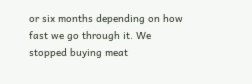or six months depending on how fast we go through it. We stopped buying meat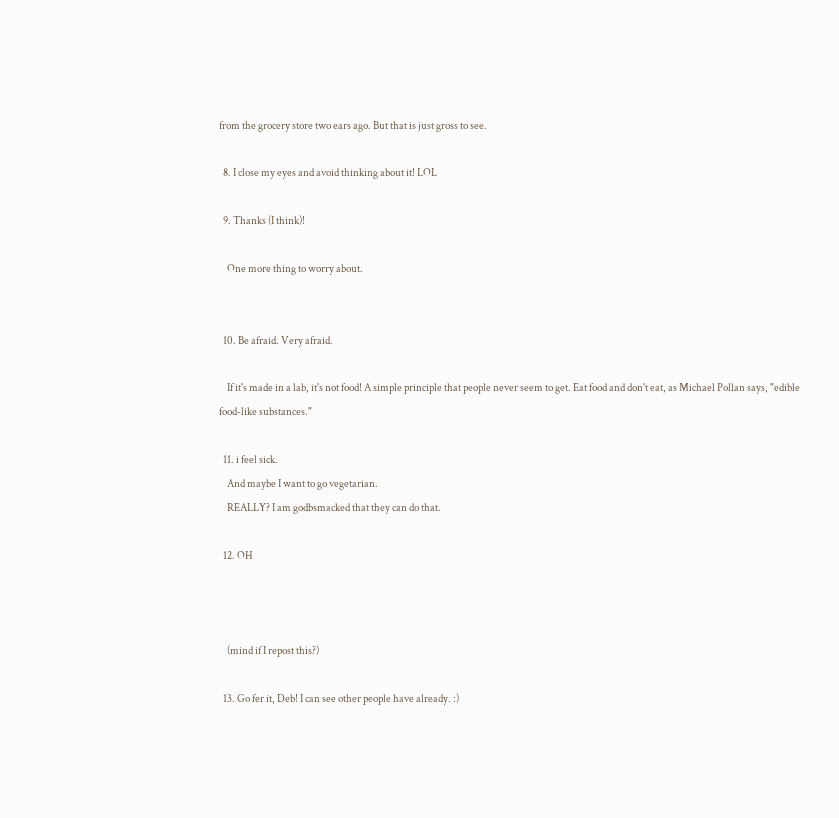from the grocery store two ears ago. But that is just gross to see.

  8. I close my eyes and avoid thinking about it! LOL

  9. Thanks (I think)!

    One more thing to worry about.


  10. Be afraid. Very afraid.

    If it's made in a lab, it's not food! A simple principle that people never seem to get. Eat food and don't eat, as Michael Pollan says, "edible food-like substances."

  11. i feel sick.
    And maybe I want to go vegetarian.
    REALLY? I am godbsmacked that they can do that.

  12. OH



    (mind if I repost this?)

  13. Go fer it, Deb! I can see other people have already. :)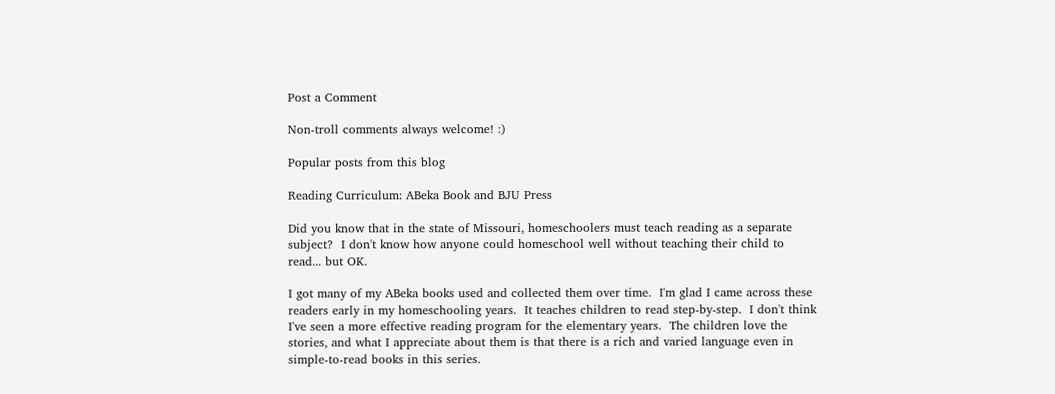Post a Comment

Non-troll comments always welcome! :)

Popular posts from this blog

Reading Curriculum: ABeka Book and BJU Press

Did you know that in the state of Missouri, homeschoolers must teach reading as a separate subject?  I don't know how anyone could homeschool well without teaching their child to read... but OK.

I got many of my ABeka books used and collected them over time.  I'm glad I came across these readers early in my homeschooling years.  It teaches children to read step-by-step.  I don't think I've seen a more effective reading program for the elementary years.  The children love the stories, and what I appreciate about them is that there is a rich and varied language even in simple-to-read books in this series.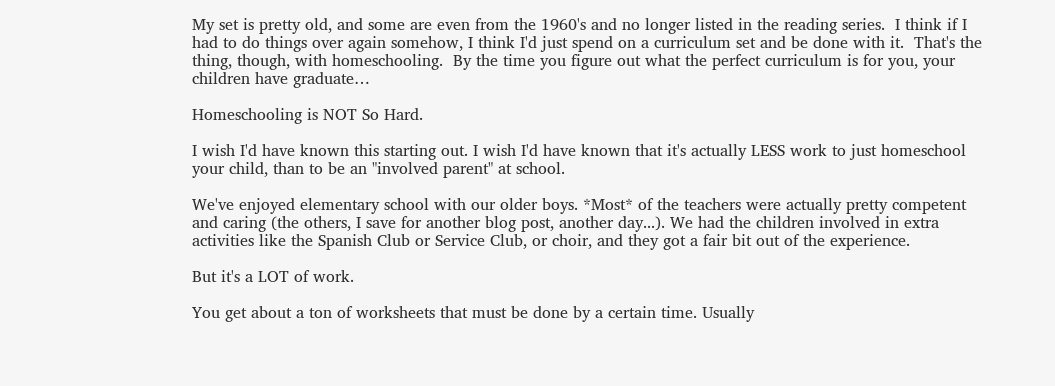My set is pretty old, and some are even from the 1960's and no longer listed in the reading series.  I think if I had to do things over again somehow, I think I'd just spend on a curriculum set and be done with it.  That's the thing, though, with homeschooling.  By the time you figure out what the perfect curriculum is for you, your children have graduate…

Homeschooling is NOT So Hard.

I wish I'd have known this starting out. I wish I'd have known that it's actually LESS work to just homeschool your child, than to be an "involved parent" at school.

We've enjoyed elementary school with our older boys. *Most* of the teachers were actually pretty competent and caring (the others, I save for another blog post, another day...). We had the children involved in extra activities like the Spanish Club or Service Club, or choir, and they got a fair bit out of the experience.

But it's a LOT of work.

You get about a ton of worksheets that must be done by a certain time. Usually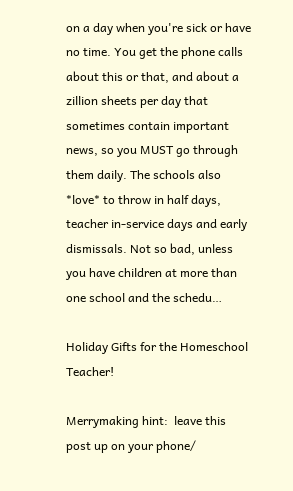on a day when you're sick or have no time. You get the phone calls about this or that, and about a zillion sheets per day that sometimes contain important news, so you MUST go through them daily. The schools also *love* to throw in half days, teacher in-service days and early dismissals. Not so bad, unless you have children at more than one school and the schedu…

Holiday Gifts for the Homeschool Teacher!

Merrymaking hint:  leave this post up on your phone/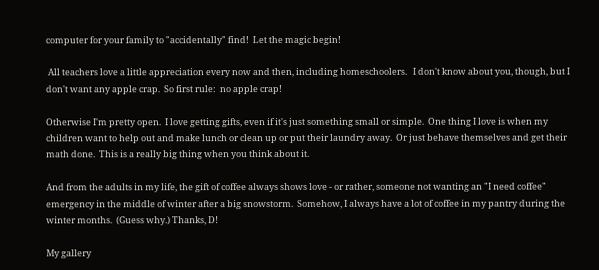computer for your family to "accidentally" find!  Let the magic begin!

 All teachers love a little appreciation every now and then, including homeschoolers.   I don't know about you, though, but I don't want any apple crap.  So first rule:  no apple crap!

Otherwise I'm pretty open.  I love getting gifts, even if it's just something small or simple.  One thing I love is when my children want to help out and make lunch or clean up or put their laundry away.  Or just behave themselves and get their math done.  This is a really big thing when you think about it.

And from the adults in my life, the gift of coffee always shows love - or rather, someone not wanting an "I need coffee" emergency in the middle of winter after a big snowstorm.  Somehow, I always have a lot of coffee in my pantry during the winter months.  (Guess why.) Thanks, D!

My gallery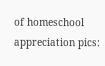of homeschool appreciation pics: